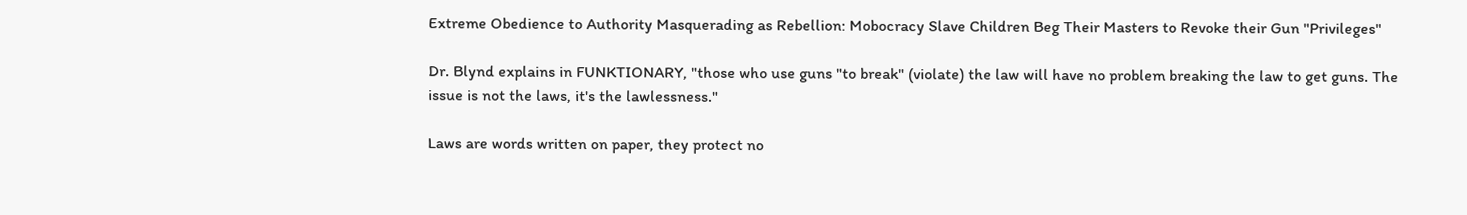Extreme Obedience to Authority Masquerading as Rebellion: Mobocracy Slave Children Beg Their Masters to Revoke their Gun "Privileges"

Dr. Blynd explains in FUNKTIONARY, "those who use guns "to break" (violate) the law will have no problem breaking the law to get guns. The issue is not the laws, it's the lawlessness."

Laws are words written on paper, they protect no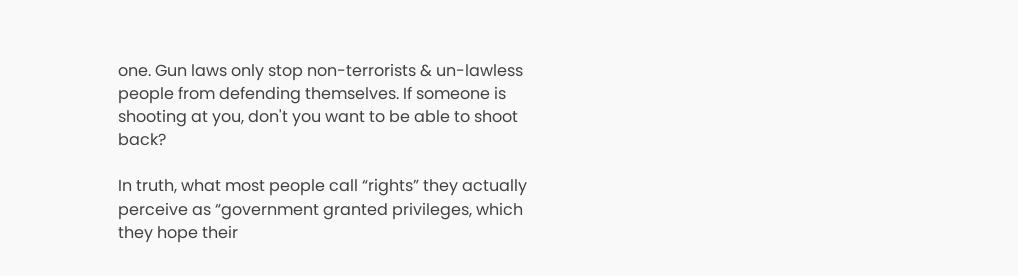one. Gun laws only stop non-terrorists & un-lawless people from defending themselves. If someone is shooting at you, don't you want to be able to shoot back?

In truth, what most people call “rights” they actually perceive as “government granted privileges, which they hope their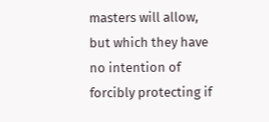masters will allow, but which they have no intention of forcibly protecting if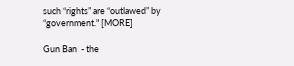such “rights” are “outlawed” by “government." [MORE]

Gun Ban  - the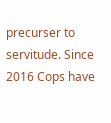precurser to servitude. Since 2016 Cops have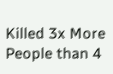Killed 3x More People than 4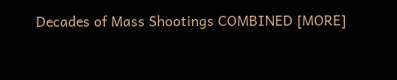Decades of Mass Shootings COMBINED [MORE]